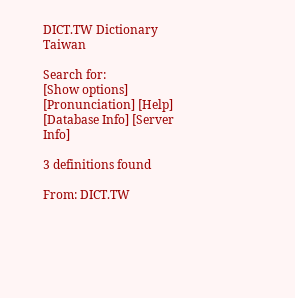DICT.TW Dictionary Taiwan

Search for:
[Show options]
[Pronunciation] [Help] [Database Info] [Server Info]

3 definitions found

From: DICT.TW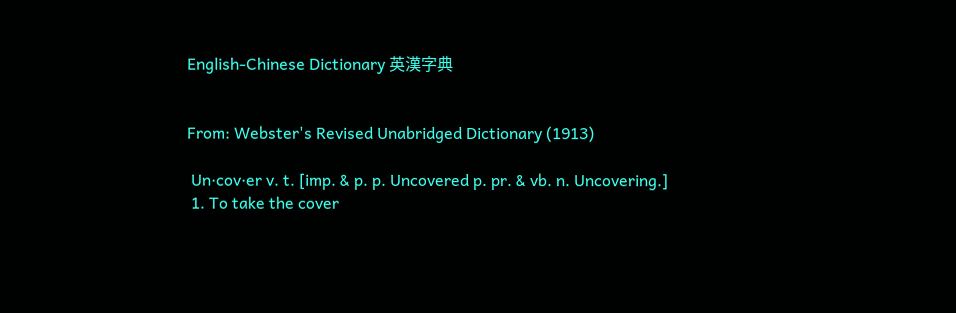English-Chinese Dictionary 英漢字典


From: Webster's Revised Unabridged Dictionary (1913)

 Un·cov·er v. t. [imp. & p. p. Uncovered p. pr. & vb. n. Uncovering.]
 1. To take the cover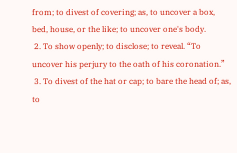from; to divest of covering; as, to uncover a box, bed, house, or the like; to uncover one's body.
 2. To show openly; to disclose; to reveal. “To uncover his perjury to the oath of his coronation.”
 3. To divest of the hat or cap; to bare the head of; as, to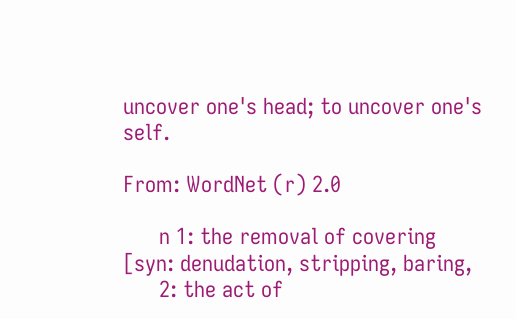uncover one's head; to uncover one's self.

From: WordNet (r) 2.0

      n 1: the removal of covering [syn: denudation, stripping, baring,
      2: the act of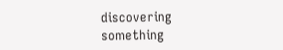discovering something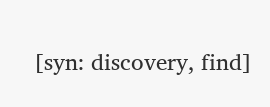[syn: discovery, find]